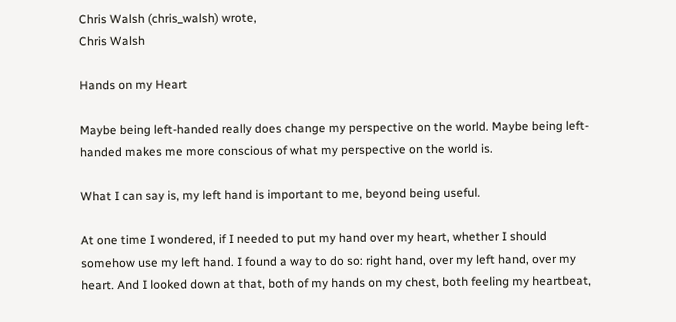Chris Walsh (chris_walsh) wrote,
Chris Walsh

Hands on my Heart

Maybe being left-handed really does change my perspective on the world. Maybe being left-handed makes me more conscious of what my perspective on the world is.

What I can say is, my left hand is important to me, beyond being useful.

At one time I wondered, if I needed to put my hand over my heart, whether I should somehow use my left hand. I found a way to do so: right hand, over my left hand, over my heart. And I looked down at that, both of my hands on my chest, both feeling my heartbeat,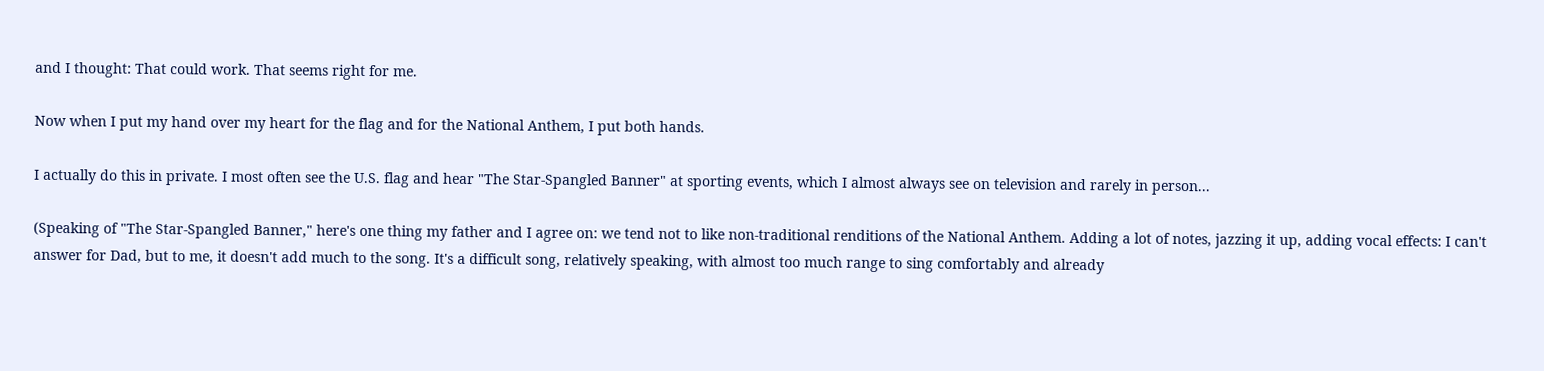and I thought: That could work. That seems right for me.

Now when I put my hand over my heart for the flag and for the National Anthem, I put both hands.

I actually do this in private. I most often see the U.S. flag and hear "The Star-Spangled Banner" at sporting events, which I almost always see on television and rarely in person...

(Speaking of "The Star-Spangled Banner," here's one thing my father and I agree on: we tend not to like non-traditional renditions of the National Anthem. Adding a lot of notes, jazzing it up, adding vocal effects: I can't answer for Dad, but to me, it doesn't add much to the song. It's a difficult song, relatively speaking, with almost too much range to sing comfortably and already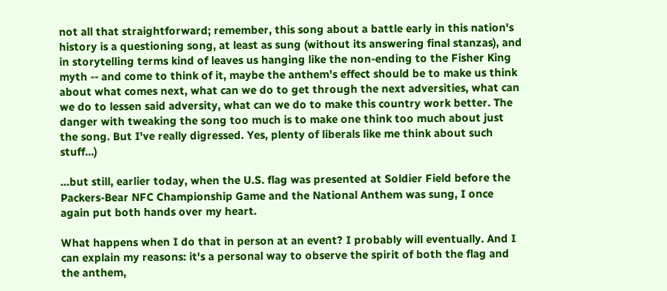not all that straightforward; remember, this song about a battle early in this nation's history is a questioning song, at least as sung (without its answering final stanzas), and in storytelling terms kind of leaves us hanging like the non-ending to the Fisher King myth -- and come to think of it, maybe the anthem's effect should be to make us think about what comes next, what can we do to get through the next adversities, what can we do to lessen said adversity, what can we do to make this country work better. The danger with tweaking the song too much is to make one think too much about just the song. But I've really digressed. Yes, plenty of liberals like me think about such stuff...)

...but still, earlier today, when the U.S. flag was presented at Soldier Field before the Packers-Bear NFC Championship Game and the National Anthem was sung, I once again put both hands over my heart.

What happens when I do that in person at an event? I probably will eventually. And I can explain my reasons: it's a personal way to observe the spirit of both the flag and the anthem,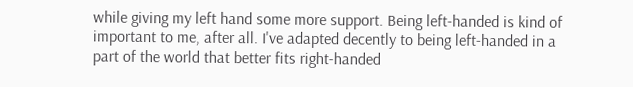while giving my left hand some more support. Being left-handed is kind of important to me, after all. I've adapted decently to being left-handed in a part of the world that better fits right-handed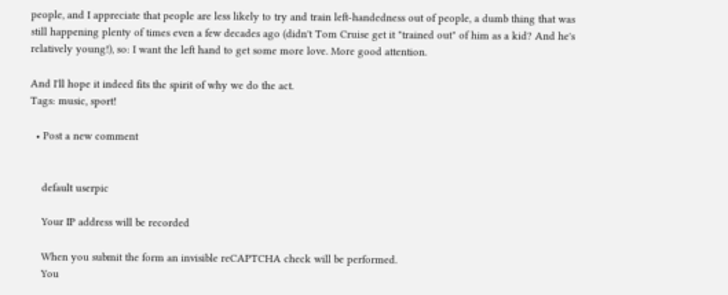people, and I appreciate that people are less likely to try and train left-handedness out of people, a dumb thing that was still happening plenty of times even a few decades ago (didn't Tom Cruise get it "trained out" of him as a kid? And he's relatively young!), so: I want the left hand to get some more love. More good attention.

And I'll hope it indeed fits the spirit of why we do the act.
Tags: music, sport!

  • Post a new comment


    default userpic

    Your IP address will be recorded

    When you submit the form an invisible reCAPTCHA check will be performed.
    You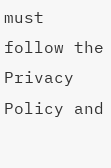must follow the Privacy Policy and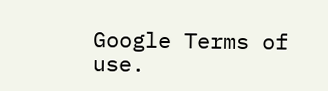Google Terms of use.